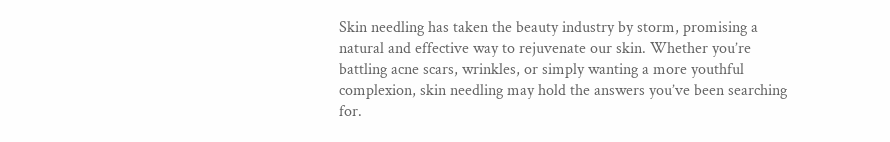Skin needling has taken the beauty industry by storm, promising a natural and effective way to rejuvenate our skin. Whether you’re battling acne scars, wrinkles, or simply wanting a more youthful complexion, skin needling may hold the answers you’ve been searching for.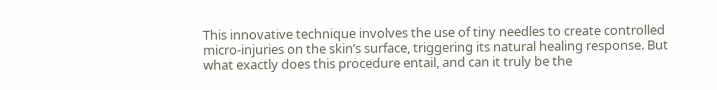This innovative technique involves the use of tiny needles to create controlled micro-injuries on the skin’s surface, triggering its natural healing response. But what exactly does this procedure entail, and can it truly be the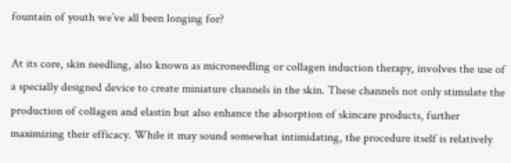fountain of youth we’ve all been longing for?

At its core, skin needling, also known as microneedling or collagen induction therapy, involves the use of a specially designed device to create miniature channels in the skin. These channels not only stimulate the production of collagen and elastin but also enhance the absorption of skincare products, further maximizing their efficacy. While it may sound somewhat intimidating, the procedure itself is relatively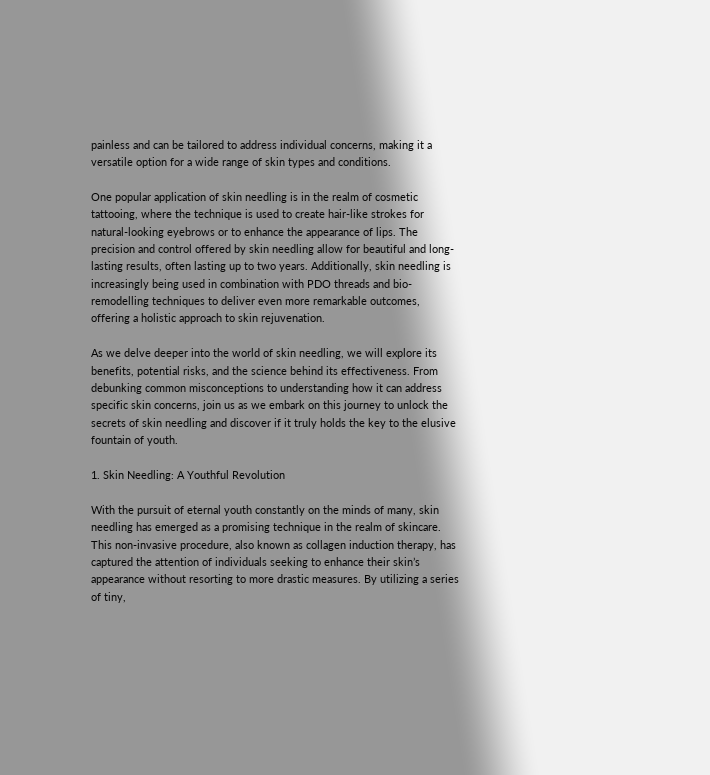painless and can be tailored to address individual concerns, making it a versatile option for a wide range of skin types and conditions.

One popular application of skin needling is in the realm of cosmetic tattooing, where the technique is used to create hair-like strokes for natural-looking eyebrows or to enhance the appearance of lips. The precision and control offered by skin needling allow for beautiful and long-lasting results, often lasting up to two years. Additionally, skin needling is increasingly being used in combination with PDO threads and bio-remodelling techniques to deliver even more remarkable outcomes, offering a holistic approach to skin rejuvenation.

As we delve deeper into the world of skin needling, we will explore its benefits, potential risks, and the science behind its effectiveness. From debunking common misconceptions to understanding how it can address specific skin concerns, join us as we embark on this journey to unlock the secrets of skin needling and discover if it truly holds the key to the elusive fountain of youth.

1. Skin Needling: A Youthful Revolution

With the pursuit of eternal youth constantly on the minds of many, skin needling has emerged as a promising technique in the realm of skincare. This non-invasive procedure, also known as collagen induction therapy, has captured the attention of individuals seeking to enhance their skin’s appearance without resorting to more drastic measures. By utilizing a series of tiny,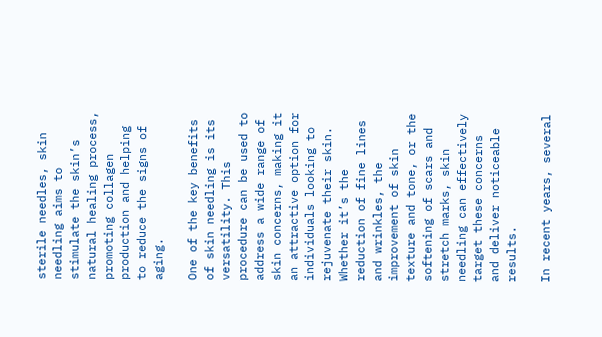sterile needles, skin needling aims to stimulate the skin’s natural healing process, promoting collagen production and helping to reduce the signs of aging.

One of the key benefits of skin needling is its versatility. This procedure can be used to address a wide range of skin concerns, making it an attractive option for individuals looking to rejuvenate their skin. Whether it’s the reduction of fine lines and wrinkles, the improvement of skin texture and tone, or the softening of scars and stretch marks, skin needling can effectively target these concerns and deliver noticeable results.

In recent years, several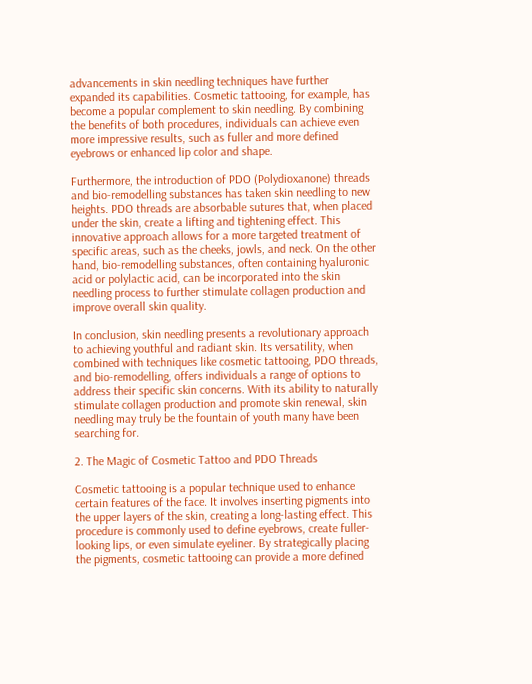advancements in skin needling techniques have further expanded its capabilities. Cosmetic tattooing, for example, has become a popular complement to skin needling. By combining the benefits of both procedures, individuals can achieve even more impressive results, such as fuller and more defined eyebrows or enhanced lip color and shape.

Furthermore, the introduction of PDO (Polydioxanone) threads and bio-remodelling substances has taken skin needling to new heights. PDO threads are absorbable sutures that, when placed under the skin, create a lifting and tightening effect. This innovative approach allows for a more targeted treatment of specific areas, such as the cheeks, jowls, and neck. On the other hand, bio-remodelling substances, often containing hyaluronic acid or polylactic acid, can be incorporated into the skin needling process to further stimulate collagen production and improve overall skin quality.

In conclusion, skin needling presents a revolutionary approach to achieving youthful and radiant skin. Its versatility, when combined with techniques like cosmetic tattooing, PDO threads, and bio-remodelling, offers individuals a range of options to address their specific skin concerns. With its ability to naturally stimulate collagen production and promote skin renewal, skin needling may truly be the fountain of youth many have been searching for.

2. The Magic of Cosmetic Tattoo and PDO Threads

Cosmetic tattooing is a popular technique used to enhance certain features of the face. It involves inserting pigments into the upper layers of the skin, creating a long-lasting effect. This procedure is commonly used to define eyebrows, create fuller-looking lips, or even simulate eyeliner. By strategically placing the pigments, cosmetic tattooing can provide a more defined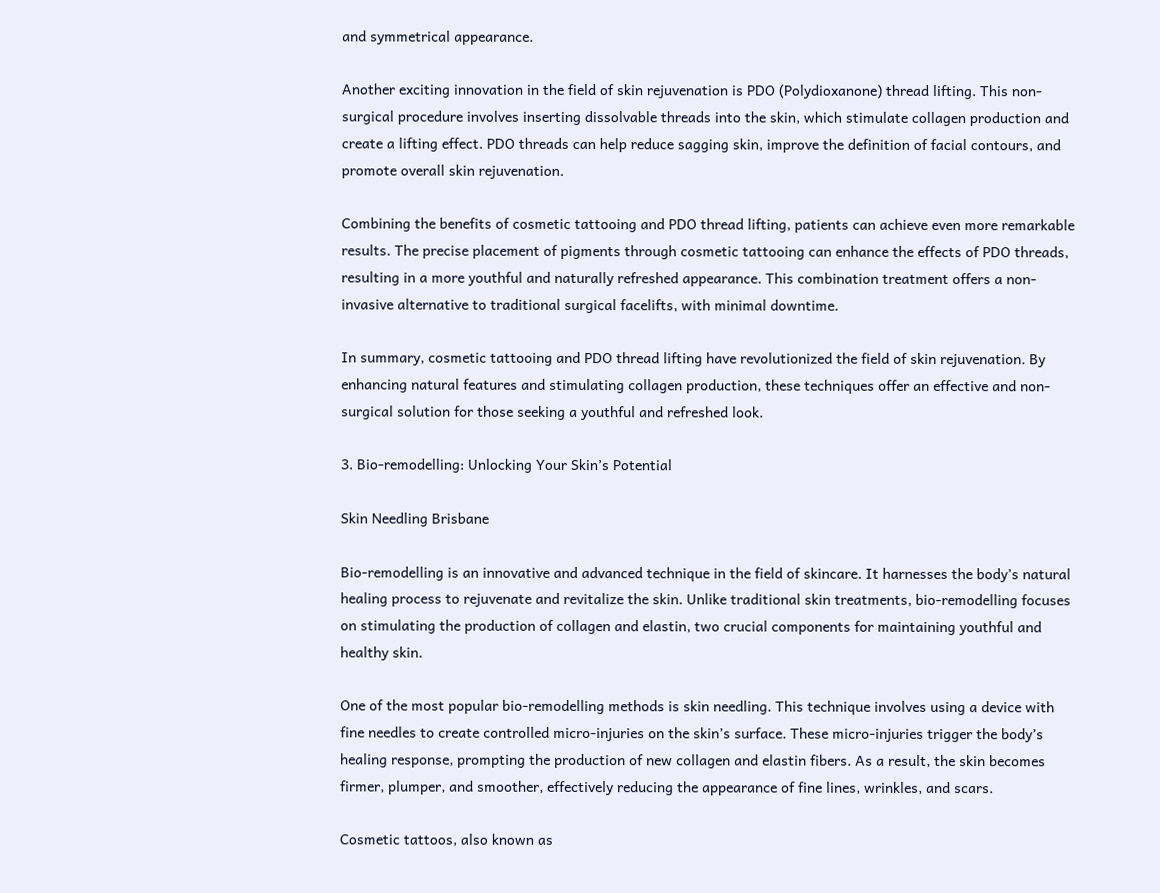and symmetrical appearance.

Another exciting innovation in the field of skin rejuvenation is PDO (Polydioxanone) thread lifting. This non-surgical procedure involves inserting dissolvable threads into the skin, which stimulate collagen production and create a lifting effect. PDO threads can help reduce sagging skin, improve the definition of facial contours, and promote overall skin rejuvenation.

Combining the benefits of cosmetic tattooing and PDO thread lifting, patients can achieve even more remarkable results. The precise placement of pigments through cosmetic tattooing can enhance the effects of PDO threads, resulting in a more youthful and naturally refreshed appearance. This combination treatment offers a non-invasive alternative to traditional surgical facelifts, with minimal downtime.

In summary, cosmetic tattooing and PDO thread lifting have revolutionized the field of skin rejuvenation. By enhancing natural features and stimulating collagen production, these techniques offer an effective and non-surgical solution for those seeking a youthful and refreshed look.

3. Bio-remodelling: Unlocking Your Skin’s Potential

Skin Needling Brisbane

Bio-remodelling is an innovative and advanced technique in the field of skincare. It harnesses the body’s natural healing process to rejuvenate and revitalize the skin. Unlike traditional skin treatments, bio-remodelling focuses on stimulating the production of collagen and elastin, two crucial components for maintaining youthful and healthy skin.

One of the most popular bio-remodelling methods is skin needling. This technique involves using a device with fine needles to create controlled micro-injuries on the skin’s surface. These micro-injuries trigger the body’s healing response, prompting the production of new collagen and elastin fibers. As a result, the skin becomes firmer, plumper, and smoother, effectively reducing the appearance of fine lines, wrinkles, and scars.

Cosmetic tattoos, also known as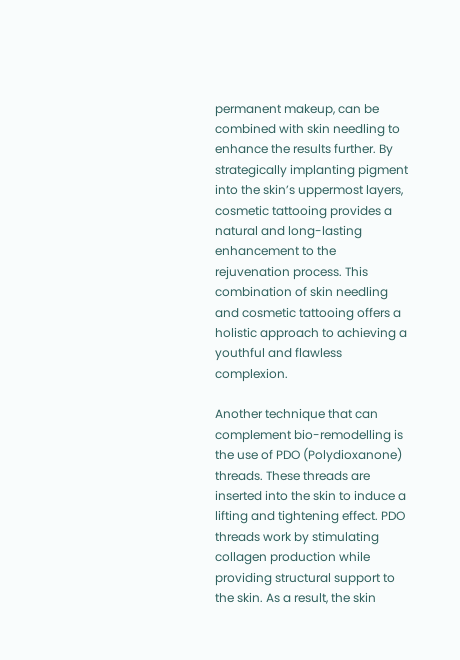permanent makeup, can be combined with skin needling to enhance the results further. By strategically implanting pigment into the skin’s uppermost layers, cosmetic tattooing provides a natural and long-lasting enhancement to the rejuvenation process. This combination of skin needling and cosmetic tattooing offers a holistic approach to achieving a youthful and flawless complexion.

Another technique that can complement bio-remodelling is the use of PDO (Polydioxanone) threads. These threads are inserted into the skin to induce a lifting and tightening effect. PDO threads work by stimulating collagen production while providing structural support to the skin. As a result, the skin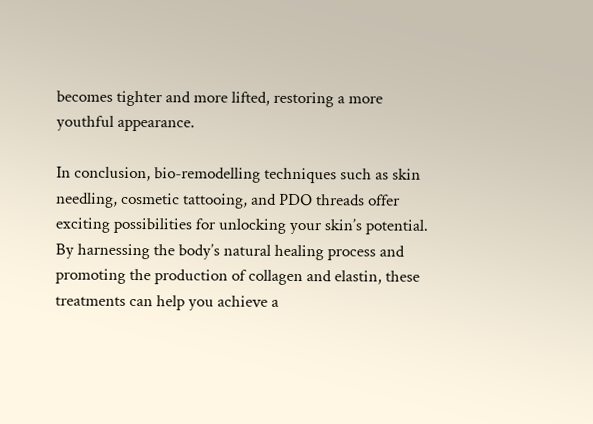becomes tighter and more lifted, restoring a more youthful appearance.

In conclusion, bio-remodelling techniques such as skin needling, cosmetic tattooing, and PDO threads offer exciting possibilities for unlocking your skin’s potential. By harnessing the body’s natural healing process and promoting the production of collagen and elastin, these treatments can help you achieve a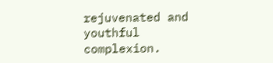rejuvenated and youthful complexion.